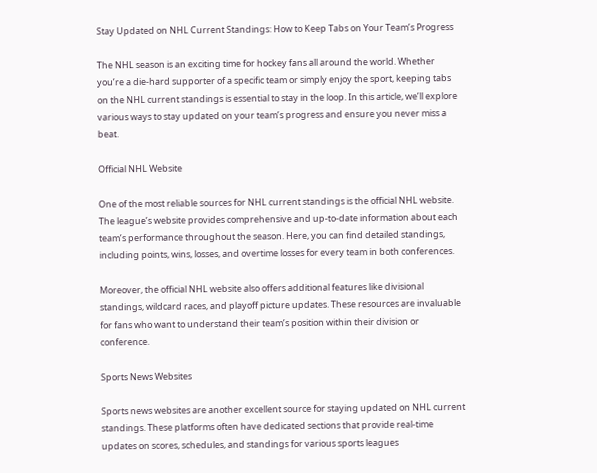Stay Updated on NHL Current Standings: How to Keep Tabs on Your Team’s Progress

The NHL season is an exciting time for hockey fans all around the world. Whether you’re a die-hard supporter of a specific team or simply enjoy the sport, keeping tabs on the NHL current standings is essential to stay in the loop. In this article, we’ll explore various ways to stay updated on your team’s progress and ensure you never miss a beat.

Official NHL Website

One of the most reliable sources for NHL current standings is the official NHL website. The league’s website provides comprehensive and up-to-date information about each team’s performance throughout the season. Here, you can find detailed standings, including points, wins, losses, and overtime losses for every team in both conferences.

Moreover, the official NHL website also offers additional features like divisional standings, wildcard races, and playoff picture updates. These resources are invaluable for fans who want to understand their team’s position within their division or conference.

Sports News Websites

Sports news websites are another excellent source for staying updated on NHL current standings. These platforms often have dedicated sections that provide real-time updates on scores, schedules, and standings for various sports leagues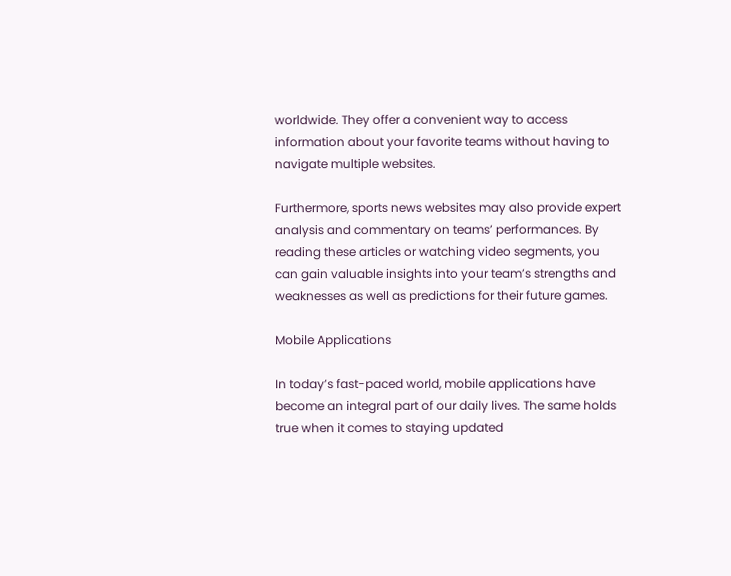worldwide. They offer a convenient way to access information about your favorite teams without having to navigate multiple websites.

Furthermore, sports news websites may also provide expert analysis and commentary on teams’ performances. By reading these articles or watching video segments, you can gain valuable insights into your team’s strengths and weaknesses as well as predictions for their future games.

Mobile Applications

In today’s fast-paced world, mobile applications have become an integral part of our daily lives. The same holds true when it comes to staying updated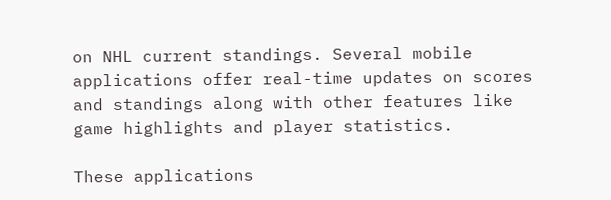on NHL current standings. Several mobile applications offer real-time updates on scores and standings along with other features like game highlights and player statistics.

These applications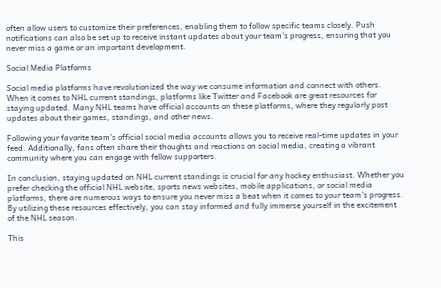often allow users to customize their preferences, enabling them to follow specific teams closely. Push notifications can also be set up to receive instant updates about your team’s progress, ensuring that you never miss a game or an important development.

Social Media Platforms

Social media platforms have revolutionized the way we consume information and connect with others. When it comes to NHL current standings, platforms like Twitter and Facebook are great resources for staying updated. Many NHL teams have official accounts on these platforms, where they regularly post updates about their games, standings, and other news.

Following your favorite team’s official social media accounts allows you to receive real-time updates in your feed. Additionally, fans often share their thoughts and reactions on social media, creating a vibrant community where you can engage with fellow supporters.

In conclusion, staying updated on NHL current standings is crucial for any hockey enthusiast. Whether you prefer checking the official NHL website, sports news websites, mobile applications, or social media platforms, there are numerous ways to ensure you never miss a beat when it comes to your team’s progress. By utilizing these resources effectively, you can stay informed and fully immerse yourself in the excitement of the NHL season.

This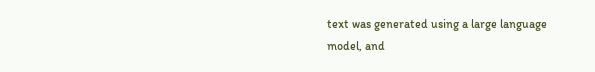text was generated using a large language model, and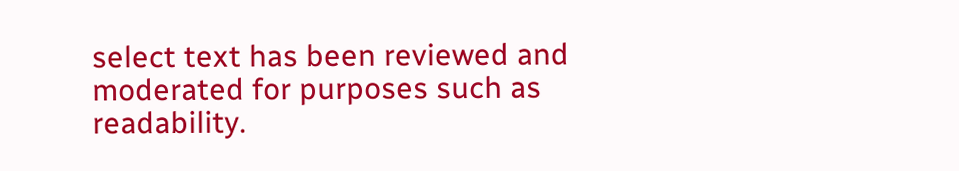select text has been reviewed and moderated for purposes such as readability.